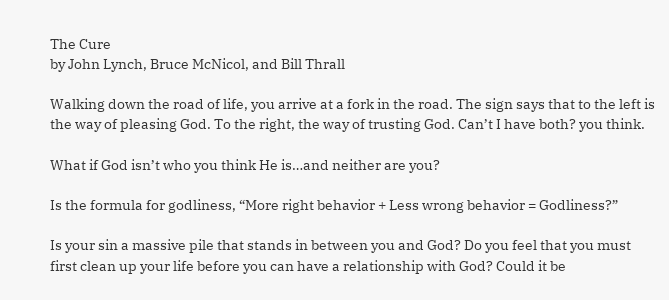The Cure
by John Lynch, Bruce McNicol, and Bill Thrall

Walking down the road of life, you arrive at a fork in the road. The sign says that to the left is the way of pleasing God. To the right, the way of trusting God. Can’t I have both? you think.

What if God isn’t who you think He is…and neither are you?

Is the formula for godliness, “More right behavior + Less wrong behavior = Godliness?”

Is your sin a massive pile that stands in between you and God? Do you feel that you must first clean up your life before you can have a relationship with God? Could it be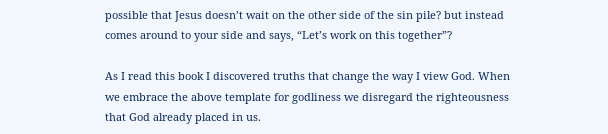possible that Jesus doesn’t wait on the other side of the sin pile? but instead comes around to your side and says, “Let’s work on this together”?

As I read this book I discovered truths that change the way I view God. When we embrace the above template for godliness we disregard the righteousness that God already placed in us.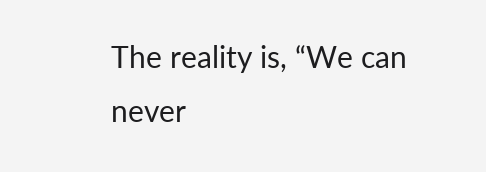The reality is, “We can never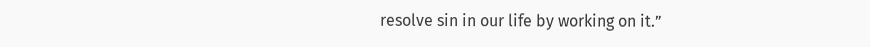resolve sin in our life by working on it.”